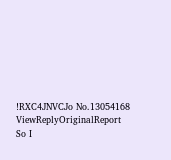!RXC4JNVCJo No.13054168 ViewReplyOriginalReport
So I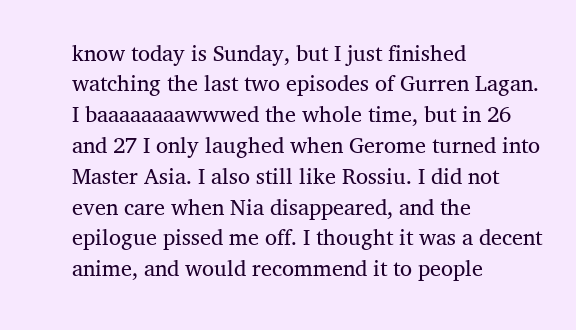know today is Sunday, but I just finished watching the last two episodes of Gurren Lagan. I baaaaaaaawwwed the whole time, but in 26 and 27 I only laughed when Gerome turned into Master Asia. I also still like Rossiu. I did not even care when Nia disappeared, and the epilogue pissed me off. I thought it was a decent anime, and would recommend it to people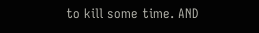to kill some time. AND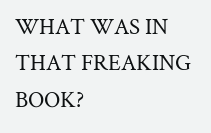WHAT WAS IN THAT FREAKING BOOK?